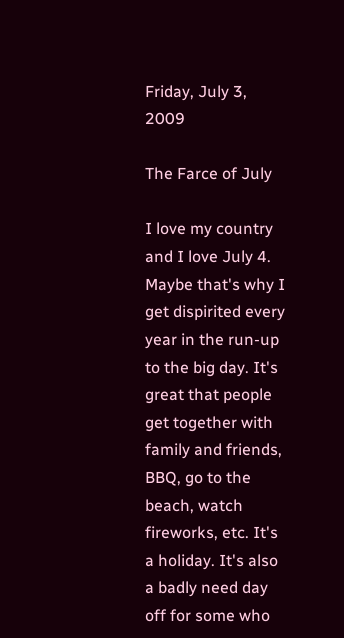Friday, July 3, 2009

The Farce of July

I love my country and I love July 4. Maybe that's why I get dispirited every year in the run-up to the big day. It's great that people get together with family and friends, BBQ, go to the beach, watch fireworks, etc. It's a holiday. It's also a badly need day off for some who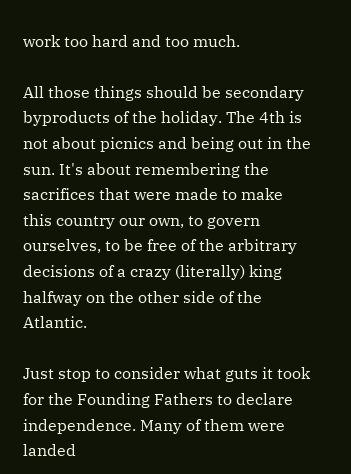work too hard and too much.

All those things should be secondary byproducts of the holiday. The 4th is not about picnics and being out in the sun. It's about remembering the sacrifices that were made to make this country our own, to govern ourselves, to be free of the arbitrary decisions of a crazy (literally) king halfway on the other side of the Atlantic.

Just stop to consider what guts it took for the Founding Fathers to declare independence. Many of them were landed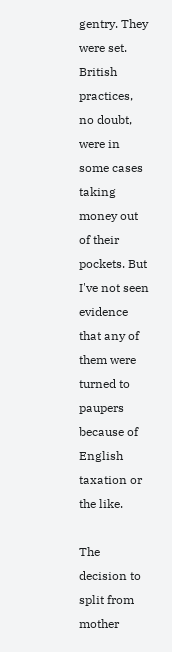gentry. They were set. British practices, no doubt, were in some cases taking money out of their pockets. But I've not seen evidence that any of them were turned to paupers because of English taxation or the like.

The decision to split from mother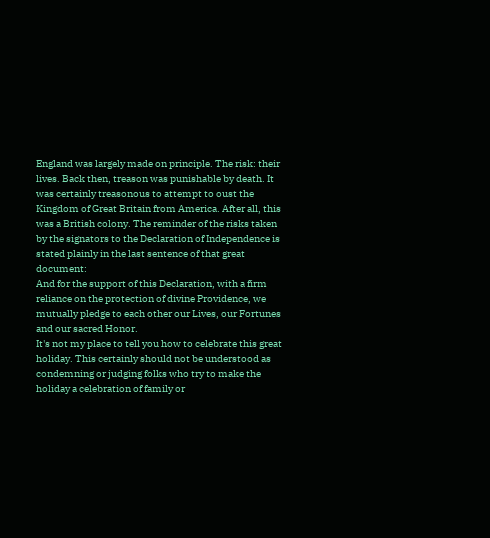England was largely made on principle. The risk: their lives. Back then, treason was punishable by death. It was certainly treasonous to attempt to oust the Kingdom of Great Britain from America. After all, this was a British colony. The reminder of the risks taken by the signators to the Declaration of Independence is stated plainly in the last sentence of that great document:
And for the support of this Declaration, with a firm reliance on the protection of divine Providence, we mutually pledge to each other our Lives, our Fortunes and our sacred Honor.
It's not my place to tell you how to celebrate this great holiday. This certainly should not be understood as condemning or judging folks who try to make the holiday a celebration of family or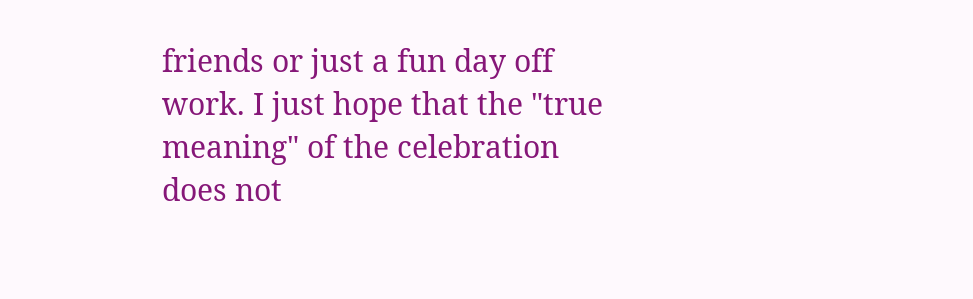friends or just a fun day off work. I just hope that the "true meaning" of the celebration does not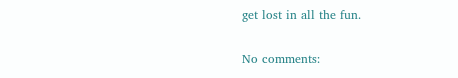get lost in all the fun.

No comments: